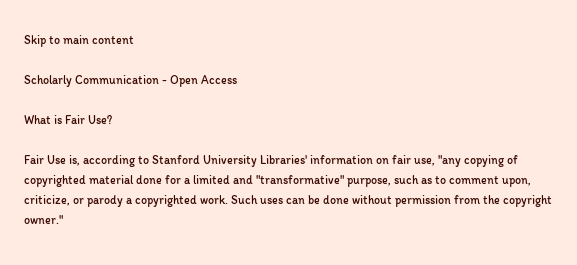Skip to main content

Scholarly Communication - Open Access

What is Fair Use?

Fair Use is, according to Stanford University Libraries' information on fair use, "any copying of copyrighted material done for a limited and "transformative" purpose, such as to comment upon, criticize, or parody a copyrighted work. Such uses can be done without permission from the copyright owner."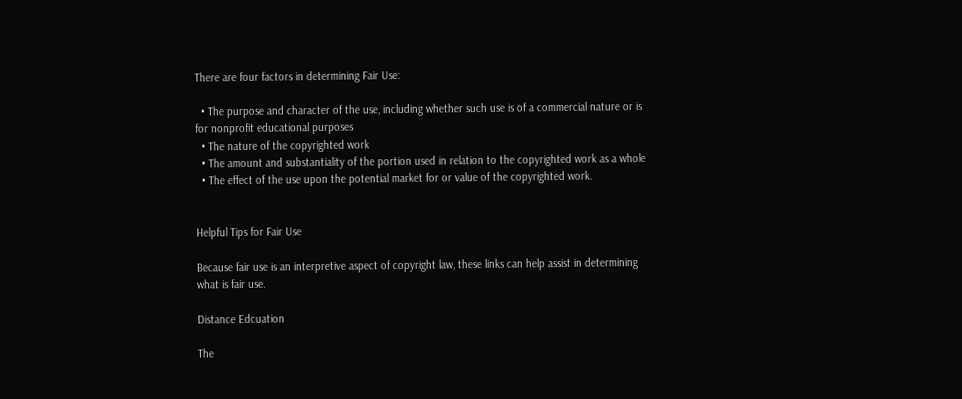There are four factors in determining Fair Use:

  • The purpose and character of the use, including whether such use is of a commercial nature or is for nonprofit educational purposes
  • The nature of the copyrighted work
  • The amount and substantiality of the portion used in relation to the copyrighted work as a whole
  • The effect of the use upon the potential market for or value of the copyrighted work.


Helpful Tips for Fair Use

Because fair use is an interpretive aspect of copyright law, these links can help assist in determining what is fair use.

Distance Edcuation

The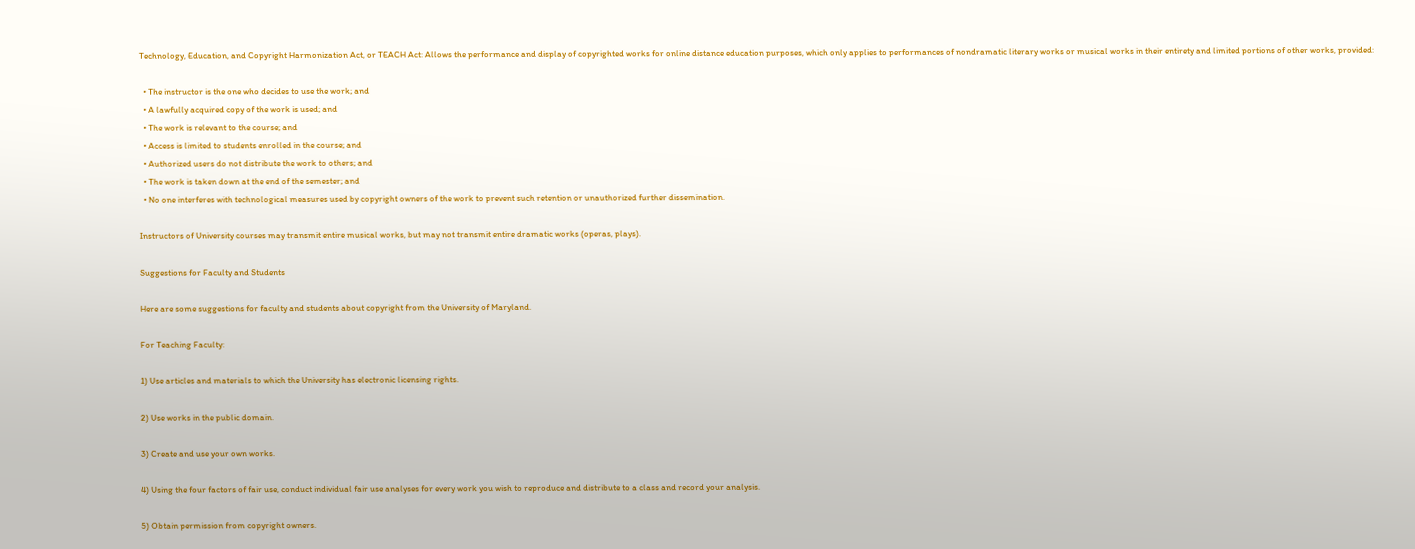Technology, Education, and Copyright Harmonization Act, or TEACH Act: Allows the performance and display of copyrighted works for online distance education purposes, which only applies to performances of nondramatic literary works or musical works in their entirety and limited portions of other works, provided:

  • The instructor is the one who decides to use the work; and
  • A lawfully acquired copy of the work is used; and
  • The work is relevant to the course; and
  • Access is limited to students enrolled in the course; and
  • Authorized users do not distribute the work to others; and
  • The work is taken down at the end of the semester; and
  • No one interferes with technological measures used by copyright owners of the work to prevent such retention or unauthorized further dissemination.

Instructors of University courses may transmit entire musical works, but may not transmit entire dramatic works (operas, plays).

Suggestions for Faculty and Students

Here are some suggestions for faculty and students about copyright from the University of Maryland.

For Teaching Faculty:

1) Use articles and materials to which the University has electronic licensing rights.

2) Use works in the public domain.

3) Create and use your own works.

4) Using the four factors of fair use, conduct individual fair use analyses for every work you wish to reproduce and distribute to a class and record your analysis.

5) Obtain permission from copyright owners.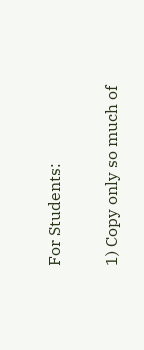For Students:

1) Copy only so much of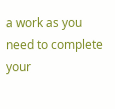a work as you need to complete your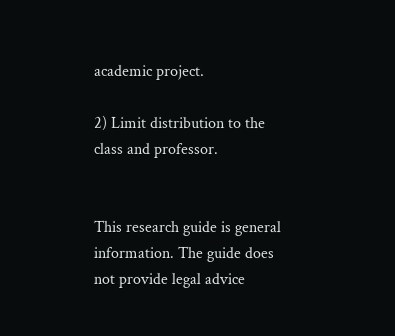academic project.

2) Limit distribution to the class and professor.


This research guide is general information. The guide does not provide legal advice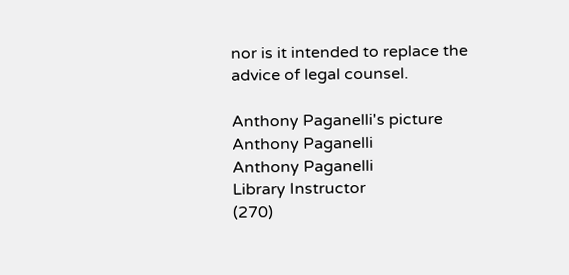nor is it intended to replace the advice of legal counsel.

Anthony Paganelli's picture
Anthony Paganelli
Anthony Paganelli
Library Instructor
(270)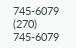745-6079
(270) 745-6079